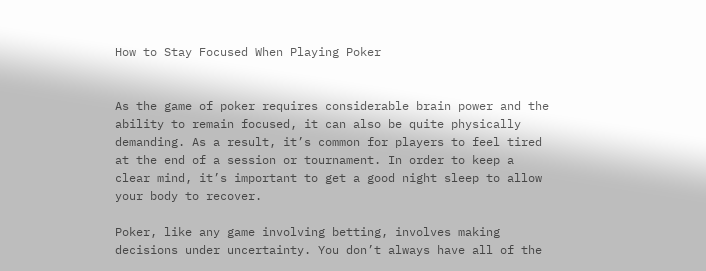How to Stay Focused When Playing Poker


As the game of poker requires considerable brain power and the ability to remain focused, it can also be quite physically demanding. As a result, it’s common for players to feel tired at the end of a session or tournament. In order to keep a clear mind, it’s important to get a good night sleep to allow your body to recover.

Poker, like any game involving betting, involves making decisions under uncertainty. You don’t always have all of the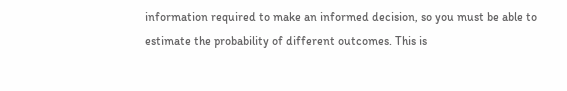information required to make an informed decision, so you must be able to estimate the probability of different outcomes. This is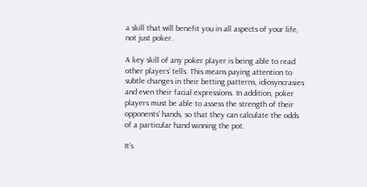a skill that will benefit you in all aspects of your life, not just poker.

A key skill of any poker player is being able to read other players’ tells. This means paying attention to subtle changes in their betting patterns, idiosyncrasies and even their facial expressions. In addition, poker players must be able to assess the strength of their opponents’ hands, so that they can calculate the odds of a particular hand winning the pot.

It’s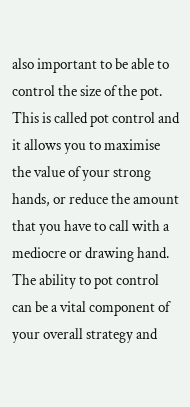also important to be able to control the size of the pot. This is called pot control and it allows you to maximise the value of your strong hands, or reduce the amount that you have to call with a mediocre or drawing hand. The ability to pot control can be a vital component of your overall strategy and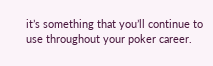it’s something that you’ll continue to use throughout your poker career.